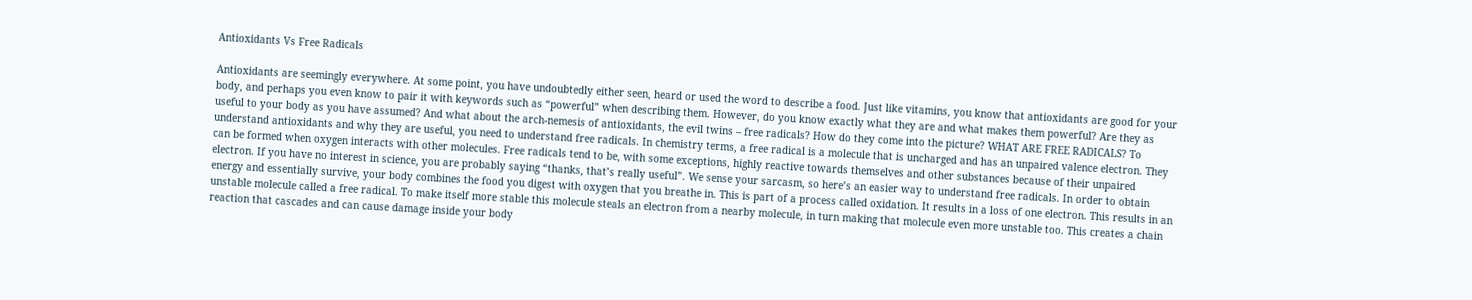Antioxidants Vs Free Radicals

Antioxidants are seemingly everywhere. At some point, you have undoubtedly either seen, heard or used the word to describe a food. Just like vitamins, you know that antioxidants are good for your body, and perhaps you even know to pair it with keywords such as “powerful” when describing them. However, do you know exactly what they are and what makes them powerful? Are they as useful to your body as you have assumed? And what about the arch-nemesis of antioxidants, the evil twins – free radicals? How do they come into the picture? WHAT ARE FREE RADICALS? To understand antioxidants and why they are useful, you need to understand free radicals. In chemistry terms, a free radical is a molecule that is uncharged and has an unpaired valence electron. They can be formed when oxygen interacts with other molecules. Free radicals tend to be, with some exceptions, highly reactive towards themselves and other substances because of their unpaired electron. If you have no interest in science, you are probably saying “thanks, that’s really useful”. We sense your sarcasm, so here’s an easier way to understand free radicals. In order to obtain energy and essentially survive, your body combines the food you digest with oxygen that you breathe in. This is part of a process called oxidation. It results in a loss of one electron. This results in an unstable molecule called a free radical. To make itself more stable this molecule steals an electron from a nearby molecule, in turn making that molecule even more unstable too. This creates a chain reaction that cascades and can cause damage inside your body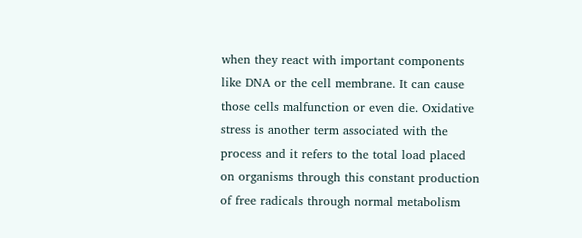when they react with important components like DNA or the cell membrane. It can cause those cells malfunction or even die. Oxidative stress is another term associated with the process and it refers to the total load placed on organisms through this constant production of free radicals through normal metabolism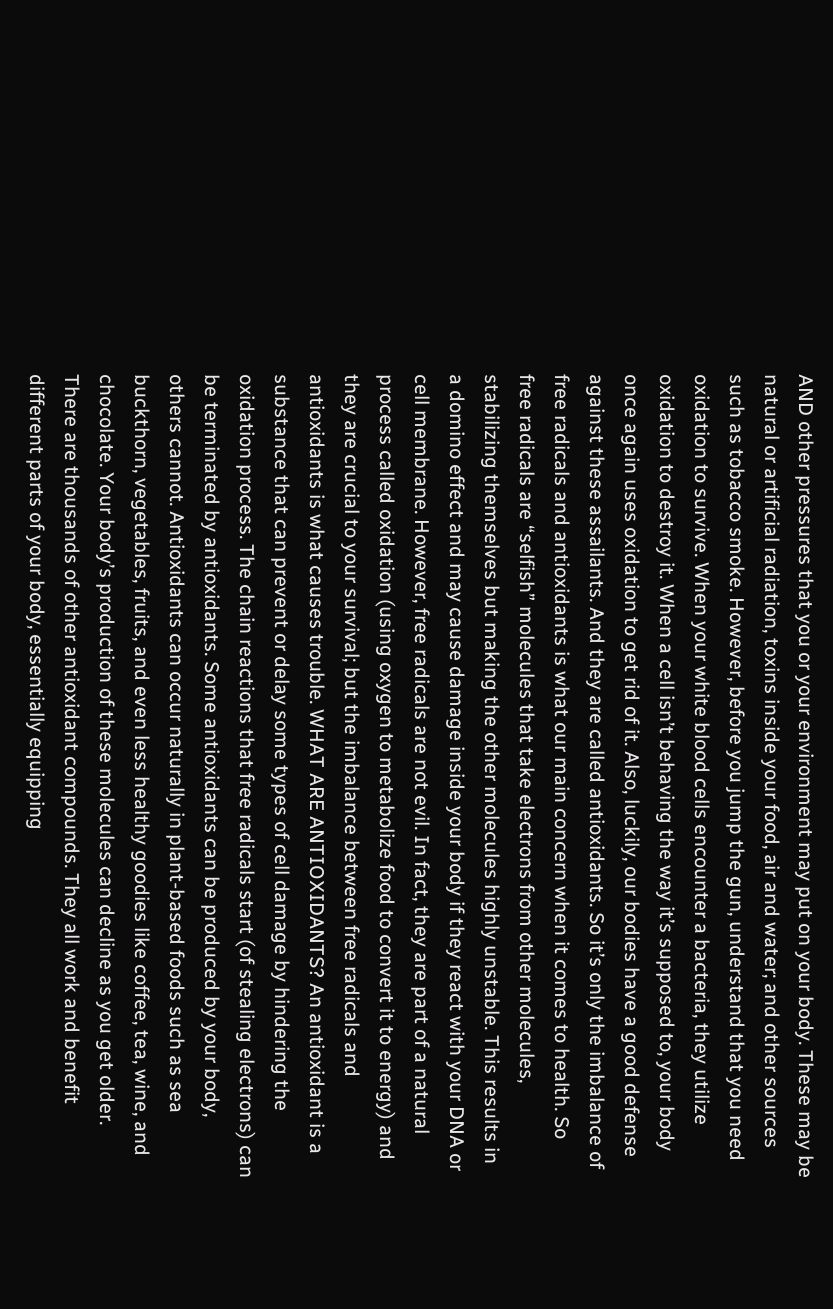AND other pressures that you or your environment may put on your body. These may be natural or artificial radiation, toxins inside your food, air and water; and other sources such as tobacco smoke. However, before you jump the gun, understand that you need oxidation to survive. When your white blood cells encounter a bacteria, they utilize oxidation to destroy it. When a cell isn’t behaving the way it’s supposed to, your body once again uses oxidation to get rid of it. Also, luckily, our bodies have a good defense against these assailants. And they are called antioxidants. So it’s only the imbalance of free radicals and antioxidants is what our main concern when it comes to health. So free radicals are “selfish” molecules that take electrons from other molecules, stabilizing themselves but making the other molecules highly unstable. This results in a domino effect and may cause damage inside your body if they react with your DNA or cell membrane. However, free radicals are not evil. In fact, they are part of a natural process called oxidation (using oxygen to metabolize food to convert it to energy) and they are crucial to your survival; but the imbalance between free radicals and antioxidants is what causes trouble. WHAT ARE ANTIOXIDANTS? An antioxidant is a substance that can prevent or delay some types of cell damage by hindering the oxidation process. The chain reactions that free radicals start (of stealing electrons) can be terminated by antioxidants. Some antioxidants can be produced by your body, others cannot. Antioxidants can occur naturally in plant-based foods such as sea buckthorn, vegetables, fruits, and even less healthy goodies like coffee, tea, wine, and chocolate. Your body’s production of these molecules can decline as you get older. There are thousands of other antioxidant compounds. They all work and benefit different parts of your body, essentially equipping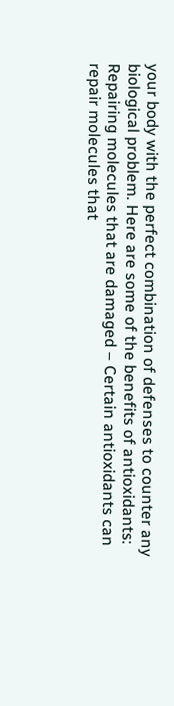your body with the perfect combination of defenses to counter any biological problem. Here are some of the benefits of antioxidants: Repairing molecules that are damaged – Certain antioxidants can repair molecules that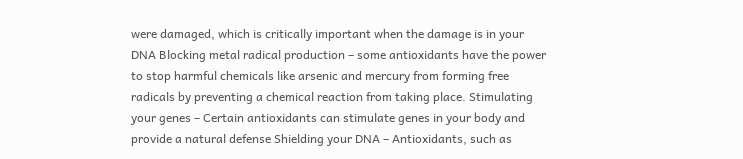were damaged, which is critically important when the damage is in your DNA Blocking metal radical production – some antioxidants have the power to stop harmful chemicals like arsenic and mercury from forming free radicals by preventing a chemical reaction from taking place. Stimulating your genes – Certain antioxidants can stimulate genes in your body and provide a natural defense Shielding your DNA – Antioxidants, such as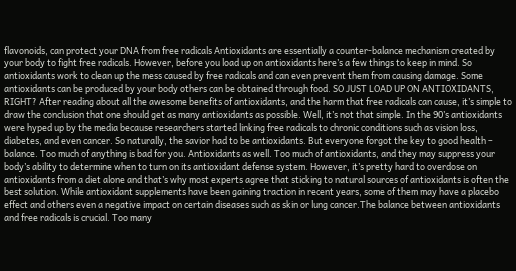flavonoids, can protect your DNA from free radicals Antioxidants are essentially a counter-balance mechanism created by your body to fight free radicals. However, before you load up on antioxidants here’s a few things to keep in mind. So antioxidants work to clean up the mess caused by free radicals and can even prevent them from causing damage. Some antioxidants can be produced by your body others can be obtained through food. SO JUST LOAD UP ON ANTIOXIDANTS, RIGHT? After reading about all the awesome benefits of antioxidants, and the harm that free radicals can cause, it’s simple to draw the conclusion that one should get as many antioxidants as possible. Well, it’s not that simple. In the 90’s antioxidants were hyped up by the media because researchers started linking free radicals to chronic conditions such as vision loss, diabetes, and even cancer. So naturally, the savior had to be antioxidants. But everyone forgot the key to good health – balance. Too much of anything is bad for you. Antioxidants as well. Too much of antioxidants, and they may suppress your body’s ability to determine when to turn on its antioxidant defense system. However, it’s pretty hard to overdose on antioxidants from a diet alone and that’s why most experts agree that sticking to natural sources of antioxidants is often the best solution. While antioxidant supplements have been gaining traction in recent years, some of them may have a placebo effect and others even a negative impact on certain diseases such as skin or lung cancer.The balance between antioxidants and free radicals is crucial. Too many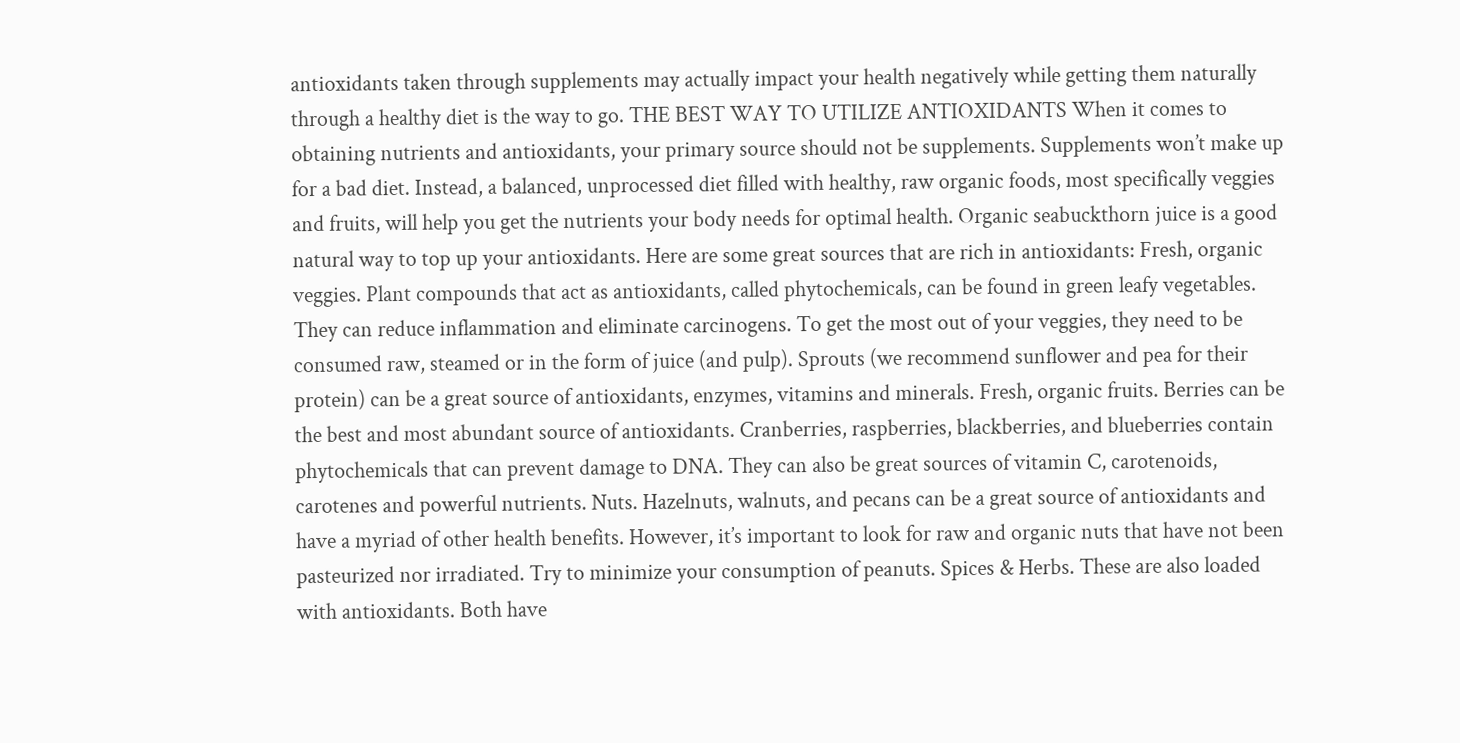antioxidants taken through supplements may actually impact your health negatively while getting them naturally through a healthy diet is the way to go. THE BEST WAY TO UTILIZE ANTIOXIDANTS When it comes to obtaining nutrients and antioxidants, your primary source should not be supplements. Supplements won’t make up for a bad diet. Instead, a balanced, unprocessed diet filled with healthy, raw organic foods, most specifically veggies and fruits, will help you get the nutrients your body needs for optimal health. Organic seabuckthorn juice is a good natural way to top up your antioxidants. Here are some great sources that are rich in antioxidants: Fresh, organic veggies. Plant compounds that act as antioxidants, called phytochemicals, can be found in green leafy vegetables. They can reduce inflammation and eliminate carcinogens. To get the most out of your veggies, they need to be consumed raw, steamed or in the form of juice (and pulp). Sprouts (we recommend sunflower and pea for their protein) can be a great source of antioxidants, enzymes, vitamins and minerals. Fresh, organic fruits. Berries can be the best and most abundant source of antioxidants. Cranberries, raspberries, blackberries, and blueberries contain phytochemicals that can prevent damage to DNA. They can also be great sources of vitamin C, carotenoids, carotenes and powerful nutrients. Nuts. Hazelnuts, walnuts, and pecans can be a great source of antioxidants and have a myriad of other health benefits. However, it’s important to look for raw and organic nuts that have not been pasteurized nor irradiated. Try to minimize your consumption of peanuts. Spices & Herbs. These are also loaded with antioxidants. Both have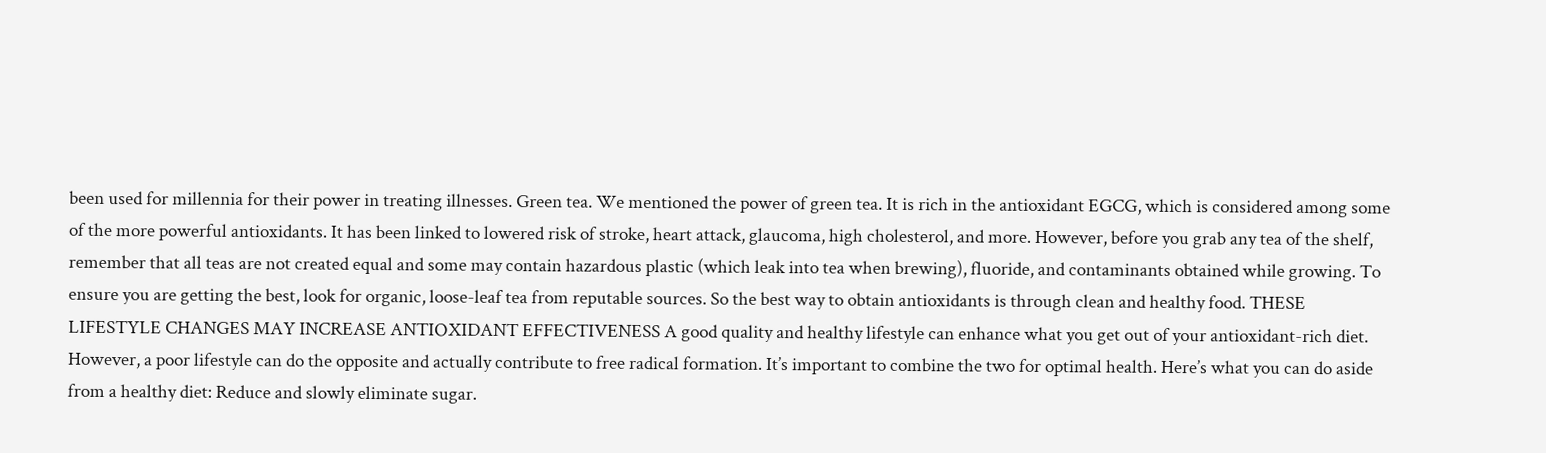been used for millennia for their power in treating illnesses. Green tea. We mentioned the power of green tea. It is rich in the antioxidant EGCG, which is considered among some of the more powerful antioxidants. It has been linked to lowered risk of stroke, heart attack, glaucoma, high cholesterol, and more. However, before you grab any tea of the shelf, remember that all teas are not created equal and some may contain hazardous plastic (which leak into tea when brewing), fluoride, and contaminants obtained while growing. To ensure you are getting the best, look for organic, loose-leaf tea from reputable sources. So the best way to obtain antioxidants is through clean and healthy food. THESE LIFESTYLE CHANGES MAY INCREASE ANTIOXIDANT EFFECTIVENESS A good quality and healthy lifestyle can enhance what you get out of your antioxidant-rich diet. However, a poor lifestyle can do the opposite and actually contribute to free radical formation. It’s important to combine the two for optimal health. Here’s what you can do aside from a healthy diet: Reduce and slowly eliminate sugar.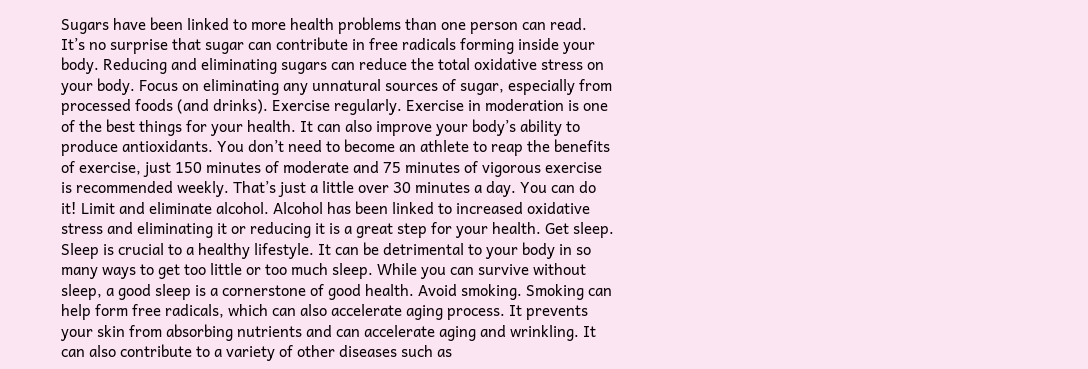Sugars have been linked to more health problems than one person can read. It’s no surprise that sugar can contribute in free radicals forming inside your body. Reducing and eliminating sugars can reduce the total oxidative stress on your body. Focus on eliminating any unnatural sources of sugar, especially from processed foods (and drinks). Exercise regularly. Exercise in moderation is one of the best things for your health. It can also improve your body’s ability to produce antioxidants. You don’t need to become an athlete to reap the benefits of exercise, just 150 minutes of moderate and 75 minutes of vigorous exercise is recommended weekly. That’s just a little over 30 minutes a day. You can do it! Limit and eliminate alcohol. Alcohol has been linked to increased oxidative stress and eliminating it or reducing it is a great step for your health. Get sleep. Sleep is crucial to a healthy lifestyle. It can be detrimental to your body in so many ways to get too little or too much sleep. While you can survive without sleep, a good sleep is a cornerstone of good health. Avoid smoking. Smoking can help form free radicals, which can also accelerate aging process. It prevents your skin from absorbing nutrients and can accelerate aging and wrinkling. It can also contribute to a variety of other diseases such as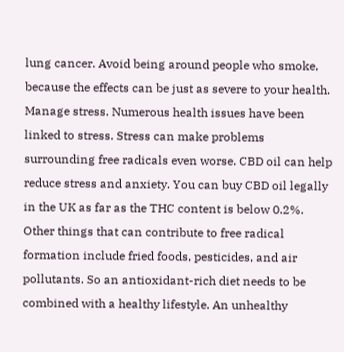lung cancer. Avoid being around people who smoke, because the effects can be just as severe to your health. Manage stress. Numerous health issues have been linked to stress. Stress can make problems surrounding free radicals even worse. CBD oil can help reduce stress and anxiety. You can buy CBD oil legally in the UK as far as the THC content is below 0.2%. Other things that can contribute to free radical formation include fried foods, pesticides, and air pollutants. So an antioxidant-rich diet needs to be combined with a healthy lifestyle. An unhealthy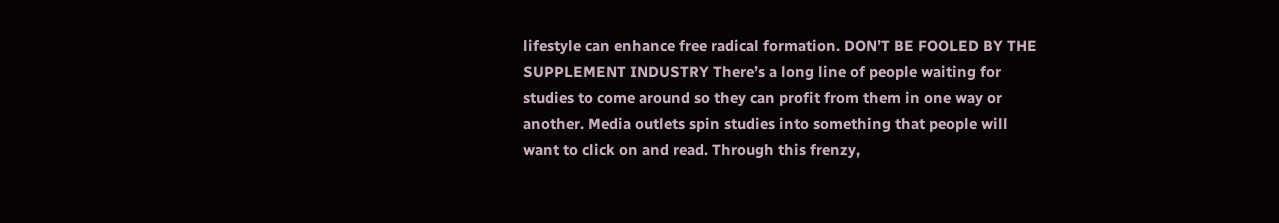lifestyle can enhance free radical formation. DON’T BE FOOLED BY THE SUPPLEMENT INDUSTRY There’s a long line of people waiting for studies to come around so they can profit from them in one way or another. Media outlets spin studies into something that people will want to click on and read. Through this frenzy,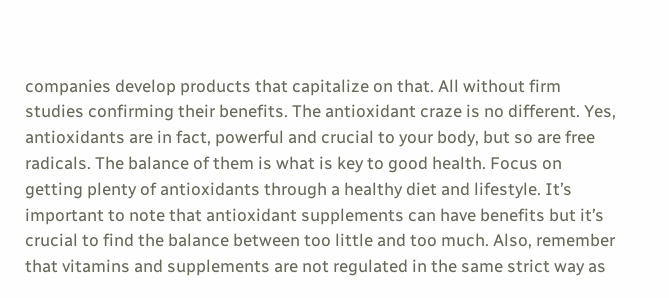companies develop products that capitalize on that. All without firm studies confirming their benefits. The antioxidant craze is no different. Yes, antioxidants are in fact, powerful and crucial to your body, but so are free radicals. The balance of them is what is key to good health. Focus on getting plenty of antioxidants through a healthy diet and lifestyle. It’s important to note that antioxidant supplements can have benefits but it’s crucial to find the balance between too little and too much. Also, remember that vitamins and supplements are not regulated in the same strict way as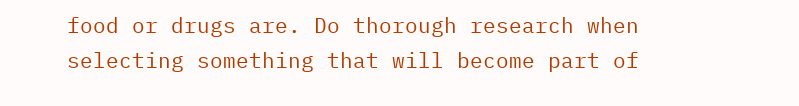food or drugs are. Do thorough research when selecting something that will become part of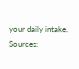your daily intake. Sources: